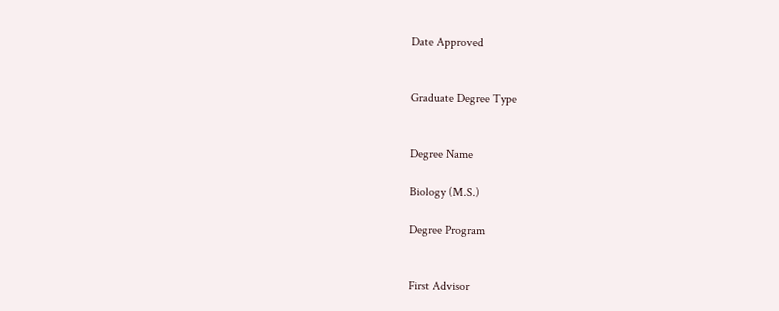Date Approved


Graduate Degree Type


Degree Name

Biology (M.S.)

Degree Program


First Advisor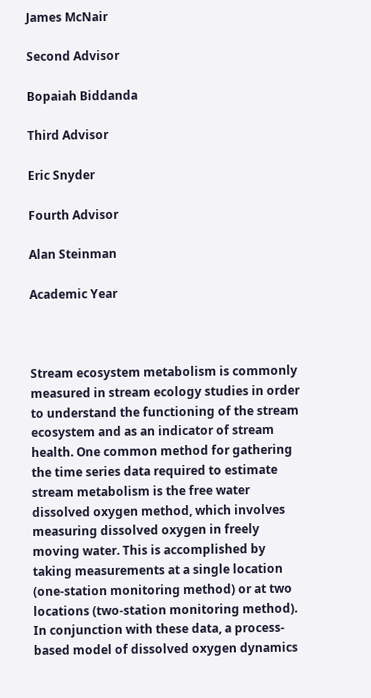James McNair

Second Advisor

Bopaiah Biddanda

Third Advisor

Eric Snyder

Fourth Advisor

Alan Steinman

Academic Year



Stream ecosystem metabolism is commonly measured in stream ecology studies in order to understand the functioning of the stream ecosystem and as an indicator of stream health. One common method for gathering the time series data required to estimate stream metabolism is the free water dissolved oxygen method, which involves measuring dissolved oxygen in freely moving water. This is accomplished by taking measurements at a single location (one-station monitoring method) or at two locations (two-station monitoring method). In conjunction with these data, a process-based model of dissolved oxygen dynamics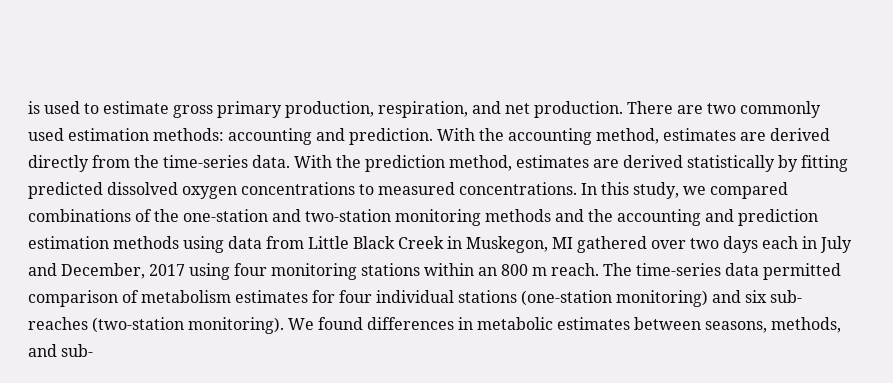is used to estimate gross primary production, respiration, and net production. There are two commonly used estimation methods: accounting and prediction. With the accounting method, estimates are derived directly from the time-series data. With the prediction method, estimates are derived statistically by fitting predicted dissolved oxygen concentrations to measured concentrations. In this study, we compared combinations of the one-station and two-station monitoring methods and the accounting and prediction estimation methods using data from Little Black Creek in Muskegon, MI gathered over two days each in July and December, 2017 using four monitoring stations within an 800 m reach. The time-series data permitted comparison of metabolism estimates for four individual stations (one-station monitoring) and six sub-reaches (two-station monitoring). We found differences in metabolic estimates between seasons, methods, and sub-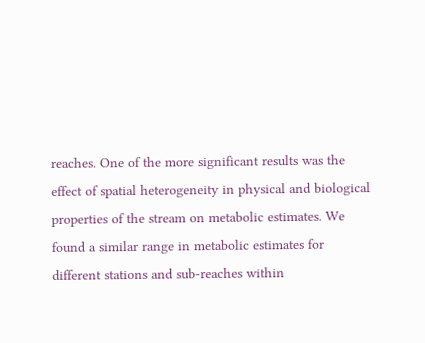reaches. One of the more significant results was the effect of spatial heterogeneity in physical and biological properties of the stream on metabolic estimates. We found a similar range in metabolic estimates for different stations and sub-reaches within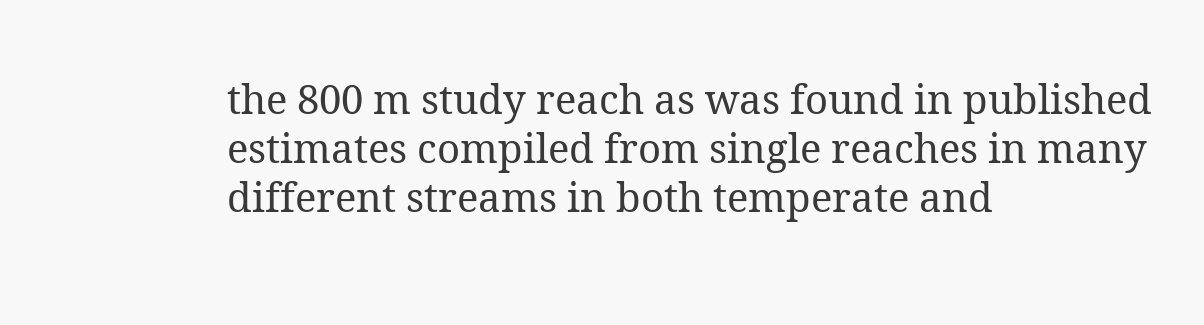the 800 m study reach as was found in published estimates compiled from single reaches in many different streams in both temperate and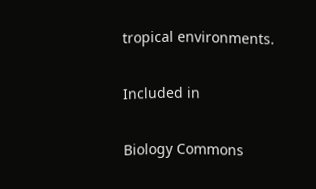tropical environments.

Included in

Biology Commons